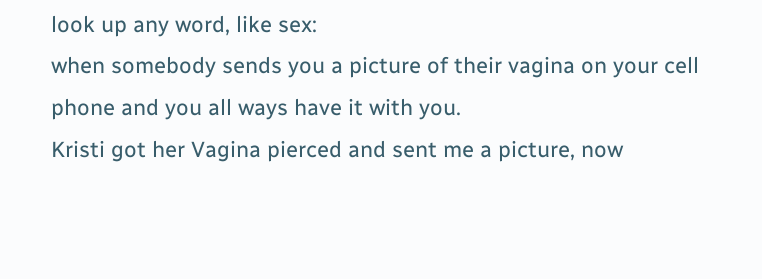look up any word, like sex:
when somebody sends you a picture of their vagina on your cell phone and you all ways have it with you.
Kristi got her Vagina pierced and sent me a picture, now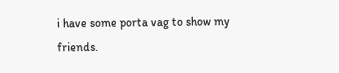i have some porta vag to show my friends.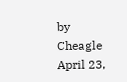by Cheagle April 23,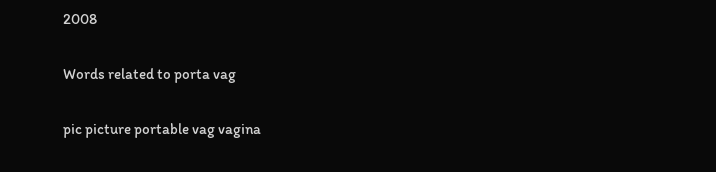2008

Words related to porta vag

pic picture portable vag vagina